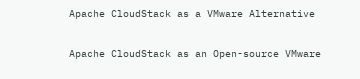Apache CloudStack as a VMware Alternative

Apache CloudStack as an Open-source VMware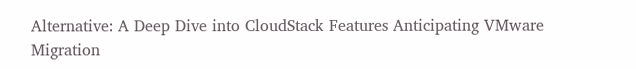Alternative: A Deep Dive into CloudStack Features Anticipating VMware Migration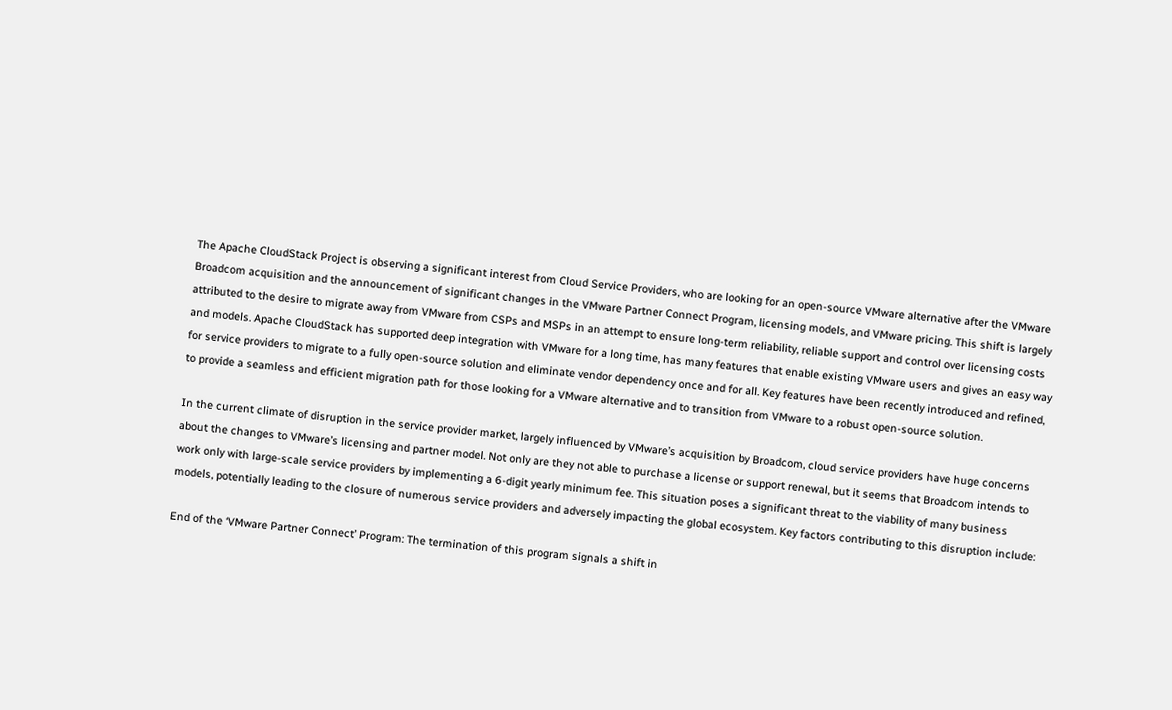The Apache CloudStack Project is observing a significant interest from Cloud Service Providers, who are looking for an open-source VMware alternative after the VMware Broadcom acquisition and the announcement of significant changes in the VMware Partner Connect Program, licensing models, and VMware pricing. This shift is largely attributed to the desire to migrate away from VMware from CSPs and MSPs in an attempt to ensure long-term reliability, reliable support and control over licensing costs and models. Apache CloudStack has supported deep integration with VMware for a long time, has many features that enable existing VMware users and gives an easy way for service providers to migrate to a fully open-source solution and eliminate vendor dependency once and for all. Key features have been recently introduced and refined, to provide a seamless and efficient migration path for those looking for a VMware alternative and to transition from VMware to a robust open-source solution.

In the current climate of disruption in the service provider market, largely influenced by VMware’s acquisition by Broadcom, cloud service providers have huge concerns about the changes to VMware’s licensing and partner model. Not only are they not able to purchase a license or support renewal, but it seems that Broadcom intends to work only with large-scale service providers by implementing a 6-digit yearly minimum fee. This situation poses a significant threat to the viability of many business models, potentially leading to the closure of numerous service providers and adversely impacting the global ecosystem. Key factors contributing to this disruption include:

End of the ‘VMware Partner Connect’ Program: The termination of this program signals a shift in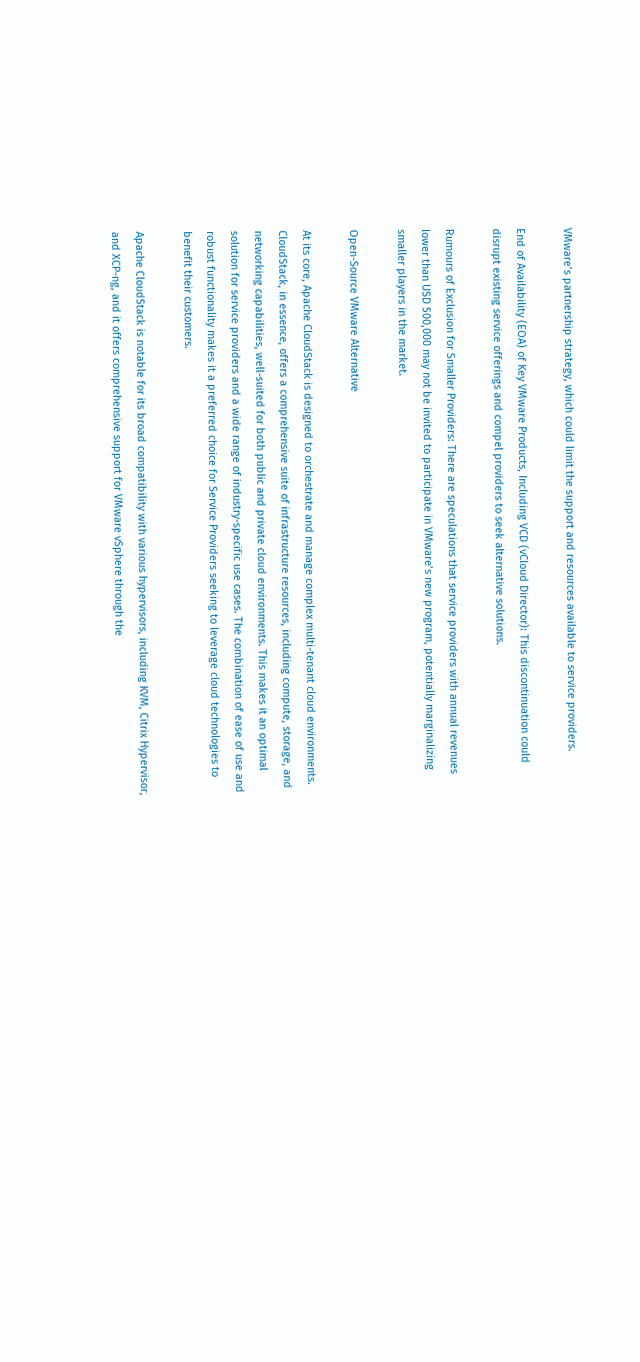VMware’s partnership strategy, which could limit the support and resources available to service providers.

End of Availability (EOA) of Key VMware Products, Including VCD (vCloud Director): This discontinuation could disrupt existing service offerings and compel providers to seek alternative solutions.

Rumours of Exclusion for Smaller Providers: There are speculations that service providers with annual revenues lower than USD 500,000 may not be invited to participate in VMware’s new program, potentially marginalizing smaller players in the market.

Open-Source VMware Alternative

At its core, Apache CloudStack is designed to orchestrate and manage complex multi-tenant cloud environments.  CloudStack, in essence, offers a comprehensive suite of infrastructure resources, including compute, storage, and networking capabilities, well-suited for both public and private cloud environments. This makes it an optimal solution for service providers and a wide range of industry-specific use cases. The combination of ease of use and robust functionality makes it a preferred choice for Service Providers seeking to leverage cloud technologies to benefit their customers.

Apache CloudStack is notable for its broad compatibility with various hypervisors, including KVM, Citrix Hypervisor, and XCP-ng, and it offers comprehensive support for VMware vSphere through the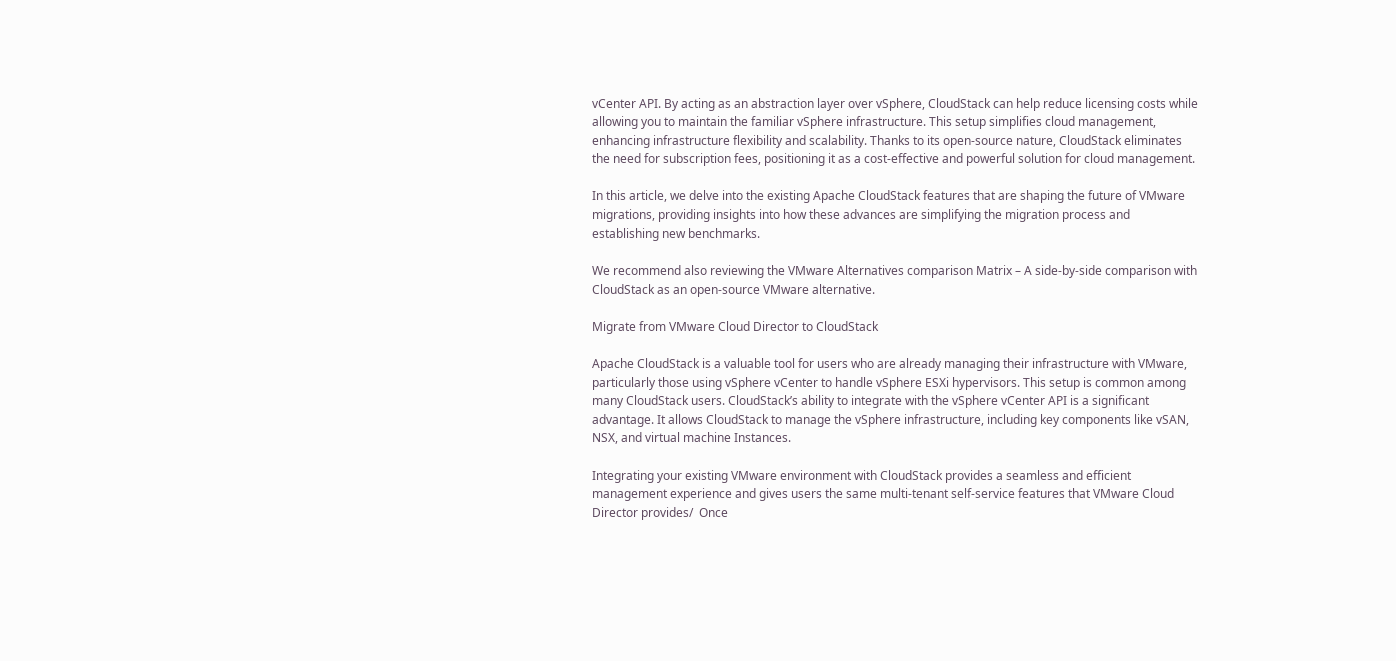vCenter API. By acting as an abstraction layer over vSphere, CloudStack can help reduce licensing costs while allowing you to maintain the familiar vSphere infrastructure. This setup simplifies cloud management, enhancing infrastructure flexibility and scalability. Thanks to its open-source nature, CloudStack eliminates the need for subscription fees, positioning it as a cost-effective and powerful solution for cloud management.

In this article, we delve into the existing Apache CloudStack features that are shaping the future of VMware migrations, providing insights into how these advances are simplifying the migration process and establishing new benchmarks.

We recommend also reviewing the VMware Alternatives comparison Matrix – A side-by-side comparison with CloudStack as an open-source VMware alternative.

Migrate from VMware Cloud Director to CloudStack

Apache CloudStack is a valuable tool for users who are already managing their infrastructure with VMware, particularly those using vSphere vCenter to handle vSphere ESXi hypervisors. This setup is common among many CloudStack users. CloudStack’s ability to integrate with the vSphere vCenter API is a significant advantage. It allows CloudStack to manage the vSphere infrastructure, including key components like vSAN, NSX, and virtual machine Instances.

Integrating your existing VMware environment with CloudStack provides a seamless and efficient management experience and gives users the same multi-tenant self-service features that VMware Cloud Director provides/  Once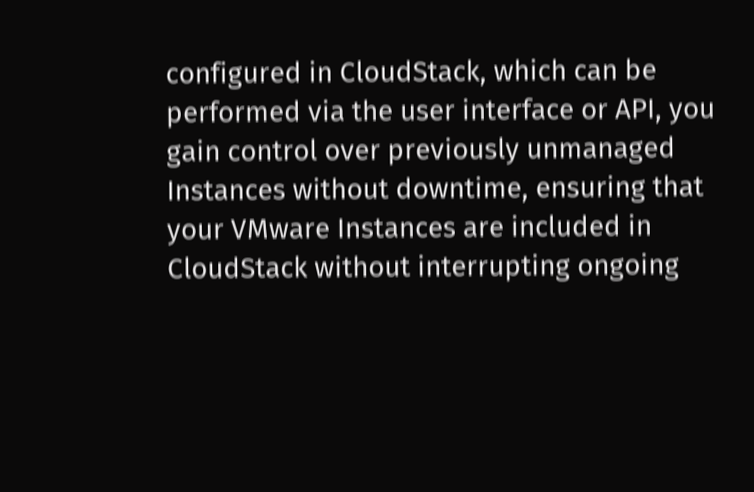configured in CloudStack, which can be performed via the user interface or API, you gain control over previously unmanaged Instances without downtime, ensuring that your VMware Instances are included in CloudStack without interrupting ongoing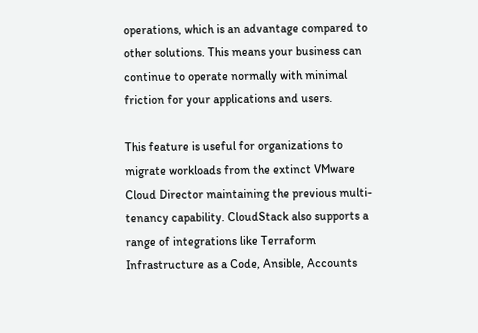operations, which is an advantage compared to other solutions. This means your business can continue to operate normally with minimal friction for your applications and users.

This feature is useful for organizations to migrate workloads from the extinct VMware Cloud Director maintaining the previous multi-tenancy capability. CloudStack also supports a range of integrations like Terraform Infrastructure as a Code, Ansible, Accounts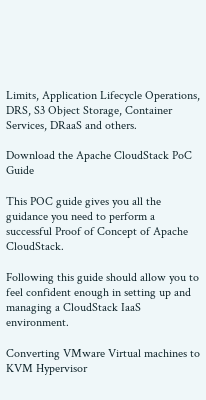Limits, Application Lifecycle Operations, DRS, S3 Object Storage, Container Services, DRaaS and others.

Download the Apache CloudStack PoC Guide

This POC guide gives you all the guidance you need to perform a successful Proof of Concept of Apache CloudStack.

Following this guide should allow you to feel confident enough in setting up and managing a CloudStack IaaS environment.

Converting VMware Virtual machines to KVM Hypervisor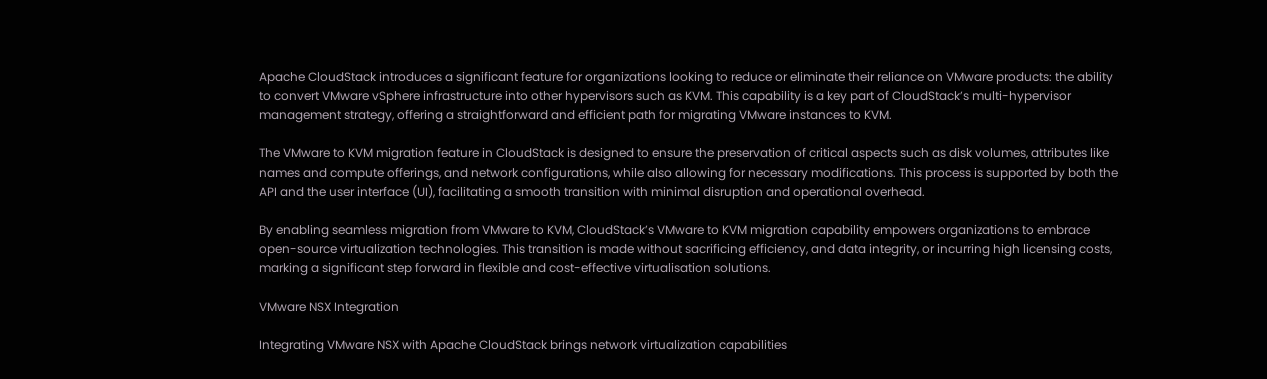Apache CloudStack introduces a significant feature for organizations looking to reduce or eliminate their reliance on VMware products: the ability to convert VMware vSphere infrastructure into other hypervisors such as KVM. This capability is a key part of CloudStack’s multi-hypervisor management strategy, offering a straightforward and efficient path for migrating VMware instances to KVM.

The VMware to KVM migration feature in CloudStack is designed to ensure the preservation of critical aspects such as disk volumes, attributes like names and compute offerings, and network configurations, while also allowing for necessary modifications. This process is supported by both the API and the user interface (UI), facilitating a smooth transition with minimal disruption and operational overhead.

By enabling seamless migration from VMware to KVM, CloudStack’s VMware to KVM migration capability empowers organizations to embrace open-source virtualization technologies. This transition is made without sacrificing efficiency, and data integrity, or incurring high licensing costs, marking a significant step forward in flexible and cost-effective virtualisation solutions.

VMware NSX Integration

Integrating VMware NSX with Apache CloudStack brings network virtualization capabilities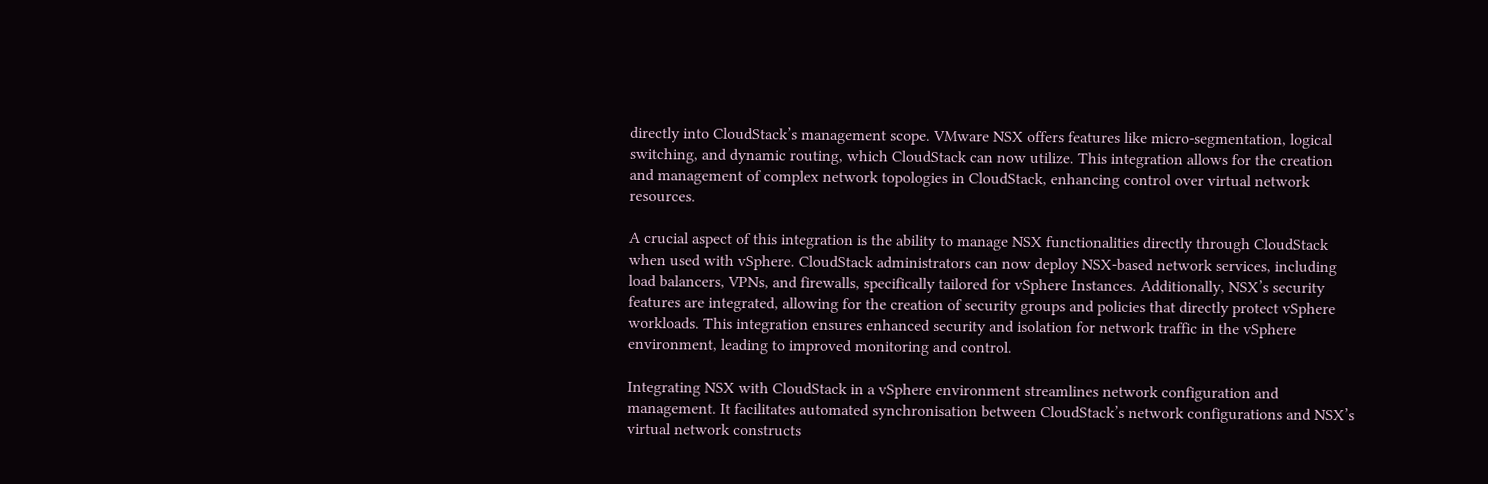directly into CloudStack’s management scope. VMware NSX offers features like micro-segmentation, logical switching, and dynamic routing, which CloudStack can now utilize. This integration allows for the creation and management of complex network topologies in CloudStack, enhancing control over virtual network resources.

A crucial aspect of this integration is the ability to manage NSX functionalities directly through CloudStack when used with vSphere. CloudStack administrators can now deploy NSX-based network services, including load balancers, VPNs, and firewalls, specifically tailored for vSphere Instances. Additionally, NSX’s security features are integrated, allowing for the creation of security groups and policies that directly protect vSphere workloads. This integration ensures enhanced security and isolation for network traffic in the vSphere environment, leading to improved monitoring and control.

Integrating NSX with CloudStack in a vSphere environment streamlines network configuration and management. It facilitates automated synchronisation between CloudStack’s network configurations and NSX’s virtual network constructs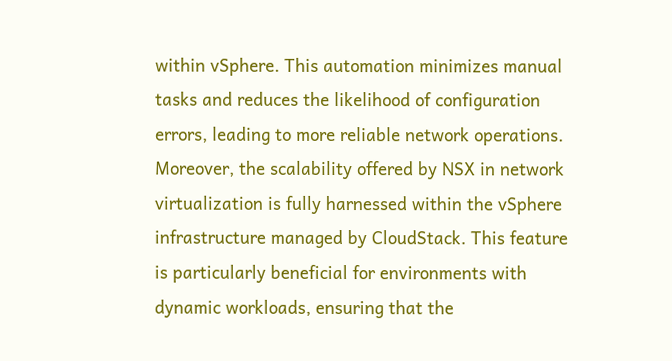within vSphere. This automation minimizes manual tasks and reduces the likelihood of configuration errors, leading to more reliable network operations. Moreover, the scalability offered by NSX in network virtualization is fully harnessed within the vSphere infrastructure managed by CloudStack. This feature is particularly beneficial for environments with dynamic workloads, ensuring that the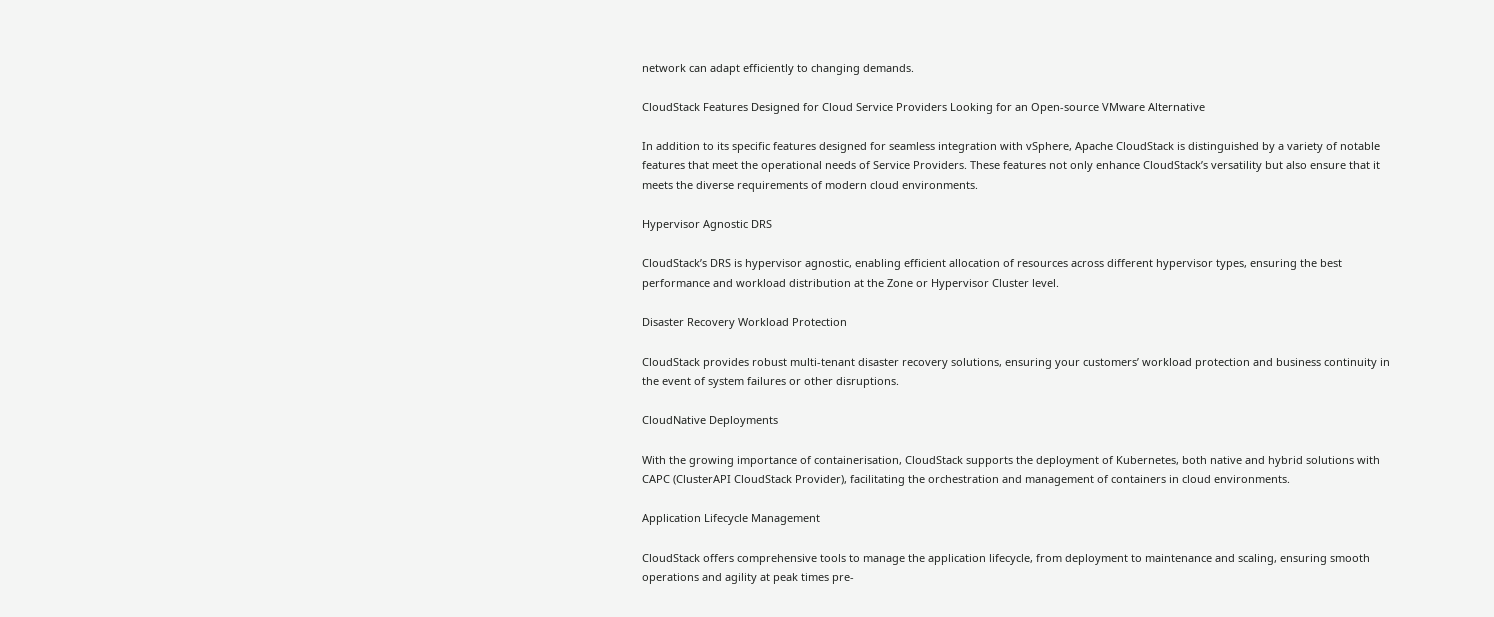network can adapt efficiently to changing demands.

CloudStack Features Designed for Cloud Service Providers Looking for an Open-source VMware Alternative

In addition to its specific features designed for seamless integration with vSphere, Apache CloudStack is distinguished by a variety of notable features that meet the operational needs of Service Providers. These features not only enhance CloudStack’s versatility but also ensure that it meets the diverse requirements of modern cloud environments.

Hypervisor Agnostic DRS

CloudStack’s DRS is hypervisor agnostic, enabling efficient allocation of resources across different hypervisor types, ensuring the best performance and workload distribution at the Zone or Hypervisor Cluster level.

Disaster Recovery Workload Protection

CloudStack provides robust multi-tenant disaster recovery solutions, ensuring your customers’ workload protection and business continuity in the event of system failures or other disruptions.

CloudNative Deployments

With the growing importance of containerisation, CloudStack supports the deployment of Kubernetes, both native and hybrid solutions with CAPC (ClusterAPI CloudStack Provider), facilitating the orchestration and management of containers in cloud environments.

Application Lifecycle Management

CloudStack offers comprehensive tools to manage the application lifecycle, from deployment to maintenance and scaling, ensuring smooth operations and agility at peak times pre-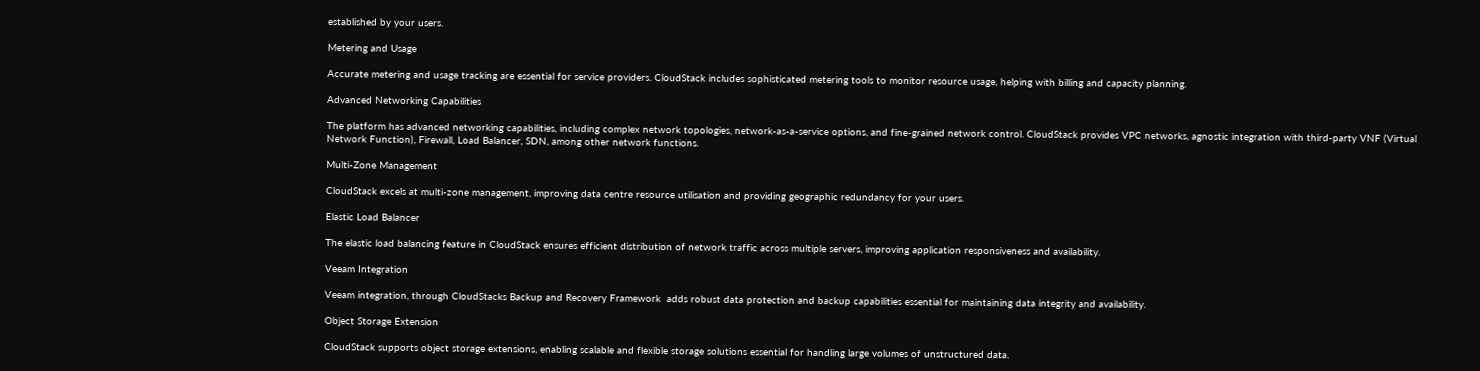established by your users.

Metering and Usage

Accurate metering and usage tracking are essential for service providers. CloudStack includes sophisticated metering tools to monitor resource usage, helping with billing and capacity planning.

Advanced Networking Capabilities

The platform has advanced networking capabilities, including complex network topologies, network-as-a-service options, and fine-grained network control. CloudStack provides VPC networks, agnostic integration with third-party VNF (Virtual Network Function), Firewall, Load Balancer, SDN, among other network functions.

Multi-Zone Management

CloudStack excels at multi-zone management, improving data centre resource utilisation and providing geographic redundancy for your users.

Elastic Load Balancer

The elastic load balancing feature in CloudStack ensures efficient distribution of network traffic across multiple servers, improving application responsiveness and availability.

Veeam Integration

Veeam integration, through CloudStacks Backup and Recovery Framework  adds robust data protection and backup capabilities essential for maintaining data integrity and availability.

Object Storage Extension

CloudStack supports object storage extensions, enabling scalable and flexible storage solutions essential for handling large volumes of unstructured data.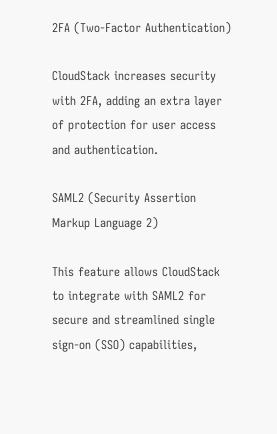2FA (Two-Factor Authentication)

CloudStack increases security with 2FA, adding an extra layer of protection for user access and authentication.

SAML2 (Security Assertion Markup Language 2)

This feature allows CloudStack to integrate with SAML2 for secure and streamlined single sign-on (SSO) capabilities,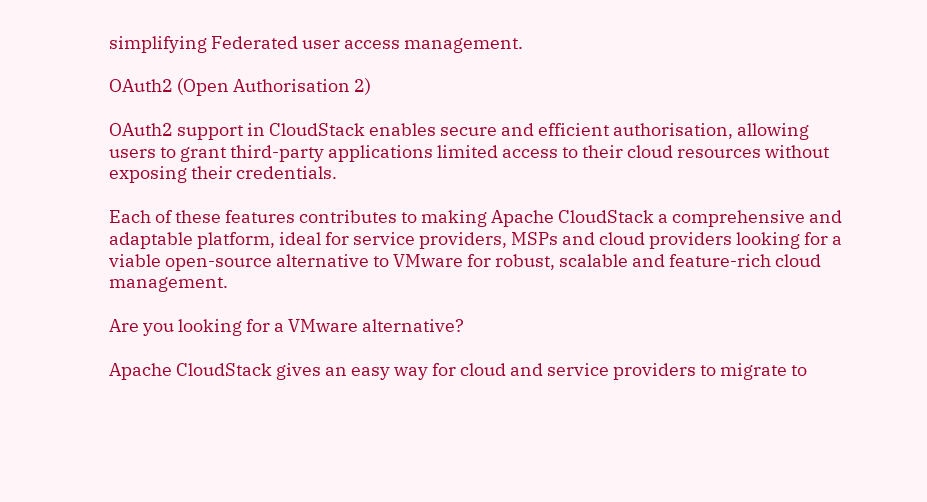simplifying Federated user access management.

OAuth2 (Open Authorisation 2)

OAuth2 support in CloudStack enables secure and efficient authorisation, allowing users to grant third-party applications limited access to their cloud resources without exposing their credentials.

Each of these features contributes to making Apache CloudStack a comprehensive and adaptable platform, ideal for service providers, MSPs and cloud providers looking for a viable open-source alternative to VMware for robust, scalable and feature-rich cloud management.

Are you looking for a VMware alternative?

Apache CloudStack gives an easy way for cloud and service providers to migrate to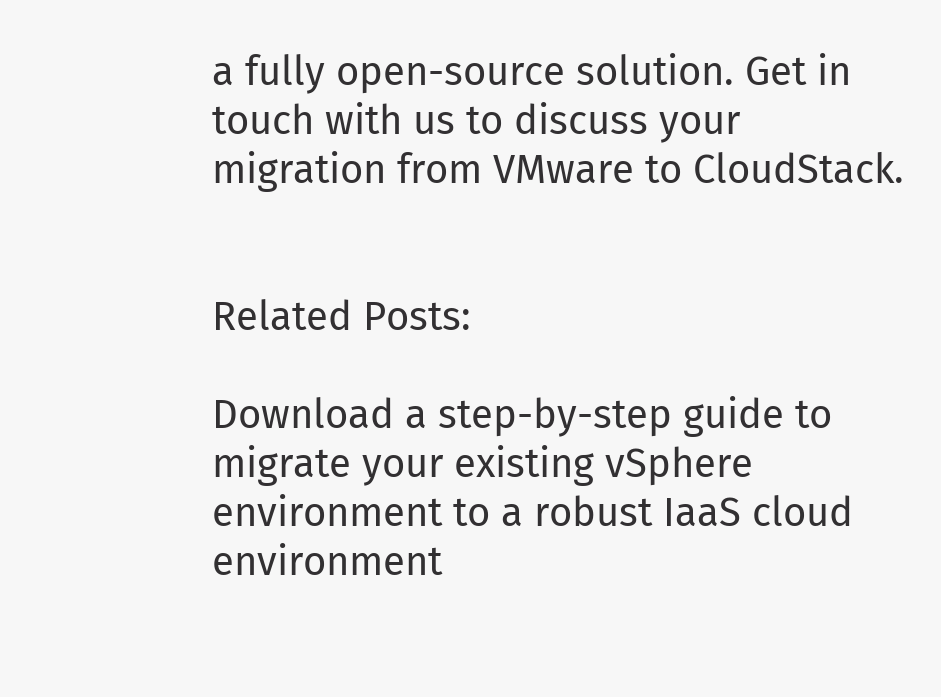a fully open-source solution. Get in touch with us to discuss your migration from VMware to CloudStack.


Related Posts:

Download a step-by-step guide to migrate your existing vSphere environment to a robust IaaS cloud environment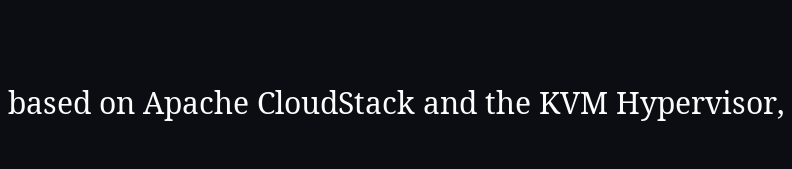based on Apache CloudStack and the KVM Hypervisor,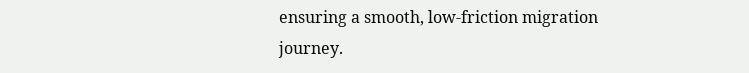ensuring a smooth, low-friction migration journey.